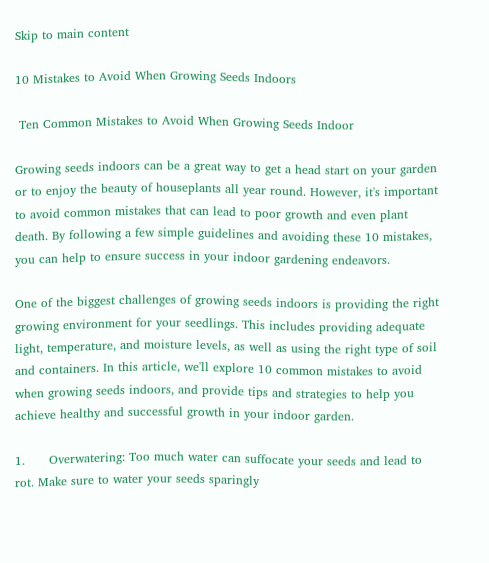Skip to main content

10 Mistakes to Avoid When Growing Seeds Indoors

 Ten Common Mistakes to Avoid When Growing Seeds Indoor

Growing seeds indoors can be a great way to get a head start on your garden or to enjoy the beauty of houseplants all year round. However, it's important to avoid common mistakes that can lead to poor growth and even plant death. By following a few simple guidelines and avoiding these 10 mistakes, you can help to ensure success in your indoor gardening endeavors.

One of the biggest challenges of growing seeds indoors is providing the right growing environment for your seedlings. This includes providing adequate light, temperature, and moisture levels, as well as using the right type of soil and containers. In this article, we'll explore 10 common mistakes to avoid when growing seeds indoors, and provide tips and strategies to help you achieve healthy and successful growth in your indoor garden.

1.      Overwatering: Too much water can suffocate your seeds and lead to rot. Make sure to water your seeds sparingly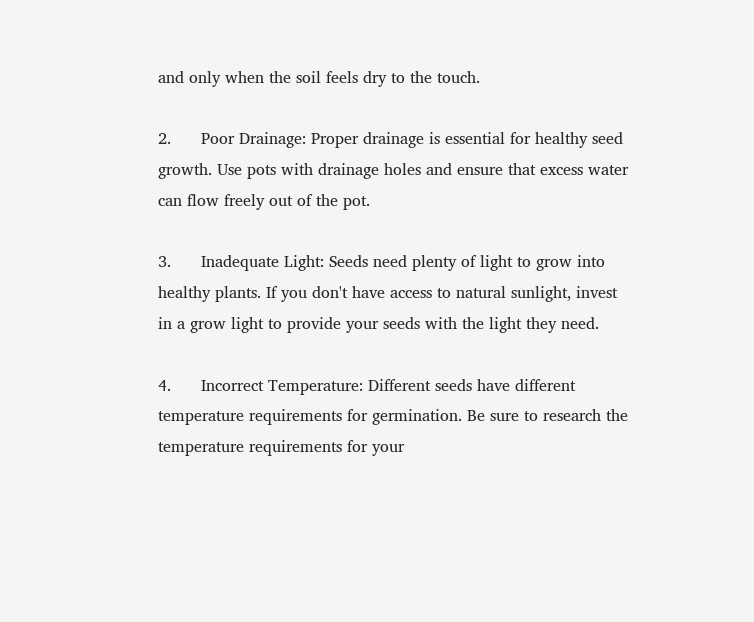and only when the soil feels dry to the touch.

2.      Poor Drainage: Proper drainage is essential for healthy seed growth. Use pots with drainage holes and ensure that excess water can flow freely out of the pot.

3.      Inadequate Light: Seeds need plenty of light to grow into healthy plants. If you don't have access to natural sunlight, invest in a grow light to provide your seeds with the light they need.

4.      Incorrect Temperature: Different seeds have different temperature requirements for germination. Be sure to research the temperature requirements for your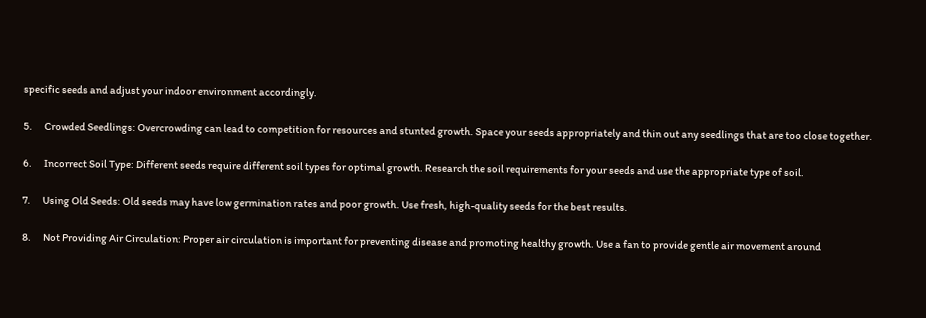specific seeds and adjust your indoor environment accordingly.

5.      Crowded Seedlings: Overcrowding can lead to competition for resources and stunted growth. Space your seeds appropriately and thin out any seedlings that are too close together.

6.      Incorrect Soil Type: Different seeds require different soil types for optimal growth. Research the soil requirements for your seeds and use the appropriate type of soil.

7.      Using Old Seeds: Old seeds may have low germination rates and poor growth. Use fresh, high-quality seeds for the best results.

8.      Not Providing Air Circulation: Proper air circulation is important for preventing disease and promoting healthy growth. Use a fan to provide gentle air movement around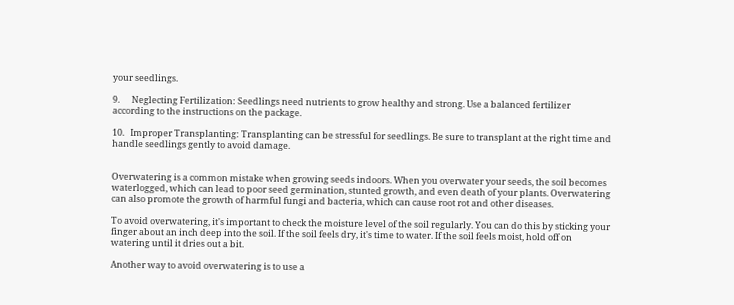your seedlings.

9.      Neglecting Fertilization: Seedlings need nutrients to grow healthy and strong. Use a balanced fertilizer according to the instructions on the package.

10.   Improper Transplanting: Transplanting can be stressful for seedlings. Be sure to transplant at the right time and handle seedlings gently to avoid damage.


Overwatering is a common mistake when growing seeds indoors. When you overwater your seeds, the soil becomes waterlogged, which can lead to poor seed germination, stunted growth, and even death of your plants. Overwatering can also promote the growth of harmful fungi and bacteria, which can cause root rot and other diseases.

To avoid overwatering, it's important to check the moisture level of the soil regularly. You can do this by sticking your finger about an inch deep into the soil. If the soil feels dry, it's time to water. If the soil feels moist, hold off on watering until it dries out a bit.

Another way to avoid overwatering is to use a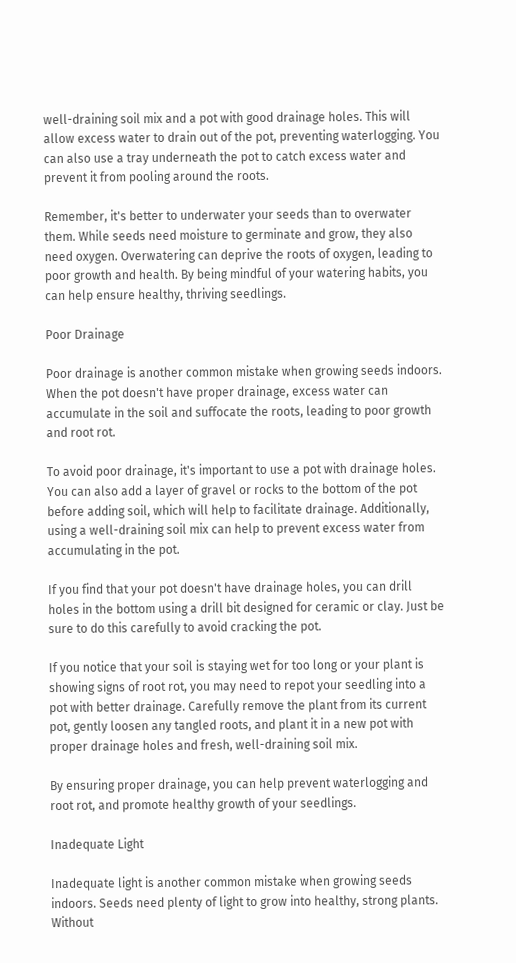well-draining soil mix and a pot with good drainage holes. This will allow excess water to drain out of the pot, preventing waterlogging. You can also use a tray underneath the pot to catch excess water and prevent it from pooling around the roots.

Remember, it's better to underwater your seeds than to overwater them. While seeds need moisture to germinate and grow, they also need oxygen. Overwatering can deprive the roots of oxygen, leading to poor growth and health. By being mindful of your watering habits, you can help ensure healthy, thriving seedlings.

Poor Drainage

Poor drainage is another common mistake when growing seeds indoors. When the pot doesn't have proper drainage, excess water can accumulate in the soil and suffocate the roots, leading to poor growth and root rot.

To avoid poor drainage, it's important to use a pot with drainage holes. You can also add a layer of gravel or rocks to the bottom of the pot before adding soil, which will help to facilitate drainage. Additionally, using a well-draining soil mix can help to prevent excess water from accumulating in the pot.

If you find that your pot doesn't have drainage holes, you can drill holes in the bottom using a drill bit designed for ceramic or clay. Just be sure to do this carefully to avoid cracking the pot.

If you notice that your soil is staying wet for too long or your plant is showing signs of root rot, you may need to repot your seedling into a pot with better drainage. Carefully remove the plant from its current pot, gently loosen any tangled roots, and plant it in a new pot with proper drainage holes and fresh, well-draining soil mix.

By ensuring proper drainage, you can help prevent waterlogging and root rot, and promote healthy growth of your seedlings.

Inadequate Light

Inadequate light is another common mistake when growing seeds indoors. Seeds need plenty of light to grow into healthy, strong plants. Without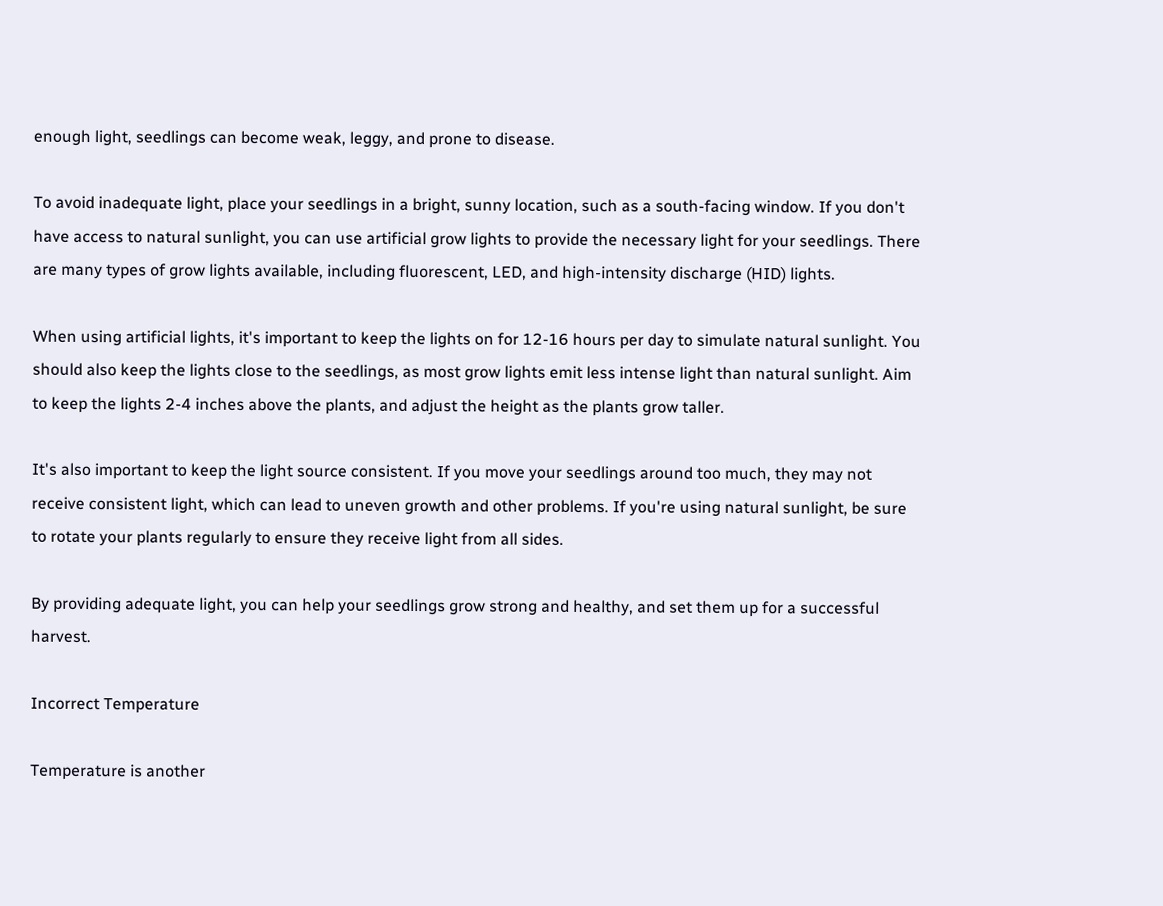enough light, seedlings can become weak, leggy, and prone to disease.

To avoid inadequate light, place your seedlings in a bright, sunny location, such as a south-facing window. If you don't have access to natural sunlight, you can use artificial grow lights to provide the necessary light for your seedlings. There are many types of grow lights available, including fluorescent, LED, and high-intensity discharge (HID) lights.

When using artificial lights, it's important to keep the lights on for 12-16 hours per day to simulate natural sunlight. You should also keep the lights close to the seedlings, as most grow lights emit less intense light than natural sunlight. Aim to keep the lights 2-4 inches above the plants, and adjust the height as the plants grow taller.

It's also important to keep the light source consistent. If you move your seedlings around too much, they may not receive consistent light, which can lead to uneven growth and other problems. If you're using natural sunlight, be sure to rotate your plants regularly to ensure they receive light from all sides.

By providing adequate light, you can help your seedlings grow strong and healthy, and set them up for a successful harvest.

Incorrect Temperature

Temperature is another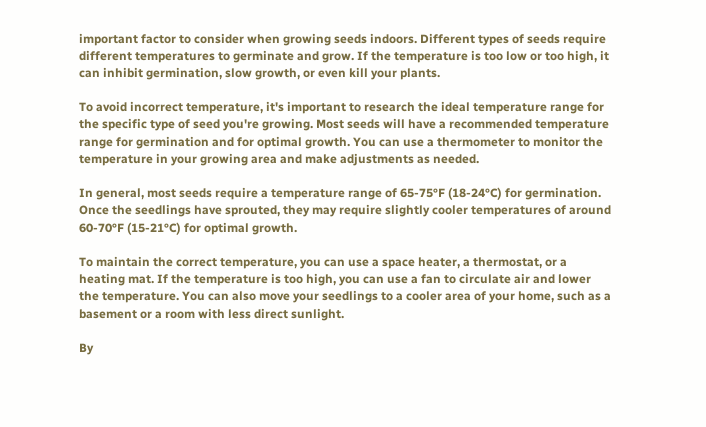important factor to consider when growing seeds indoors. Different types of seeds require different temperatures to germinate and grow. If the temperature is too low or too high, it can inhibit germination, slow growth, or even kill your plants.

To avoid incorrect temperature, it's important to research the ideal temperature range for the specific type of seed you're growing. Most seeds will have a recommended temperature range for germination and for optimal growth. You can use a thermometer to monitor the temperature in your growing area and make adjustments as needed.

In general, most seeds require a temperature range of 65-75°F (18-24°C) for germination. Once the seedlings have sprouted, they may require slightly cooler temperatures of around 60-70°F (15-21°C) for optimal growth.

To maintain the correct temperature, you can use a space heater, a thermostat, or a heating mat. If the temperature is too high, you can use a fan to circulate air and lower the temperature. You can also move your seedlings to a cooler area of your home, such as a basement or a room with less direct sunlight.

By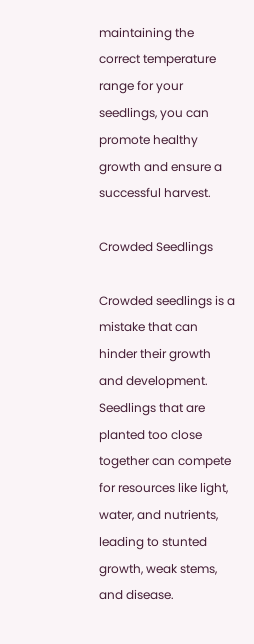maintaining the correct temperature range for your seedlings, you can promote healthy growth and ensure a successful harvest.

Crowded Seedlings

Crowded seedlings is a mistake that can hinder their growth and development. Seedlings that are planted too close together can compete for resources like light, water, and nutrients, leading to stunted growth, weak stems, and disease.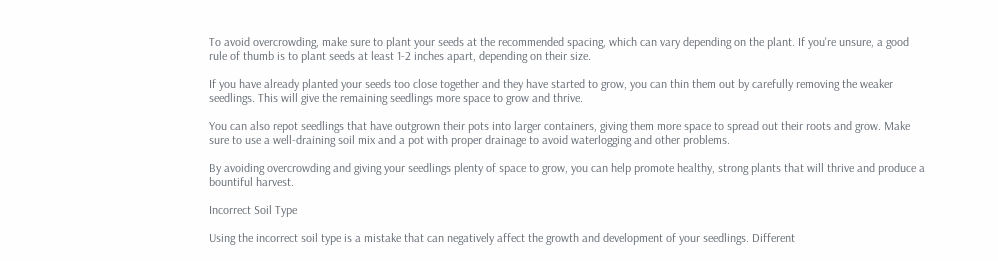To avoid overcrowding, make sure to plant your seeds at the recommended spacing, which can vary depending on the plant. If you're unsure, a good rule of thumb is to plant seeds at least 1-2 inches apart, depending on their size.

If you have already planted your seeds too close together and they have started to grow, you can thin them out by carefully removing the weaker seedlings. This will give the remaining seedlings more space to grow and thrive.

You can also repot seedlings that have outgrown their pots into larger containers, giving them more space to spread out their roots and grow. Make sure to use a well-draining soil mix and a pot with proper drainage to avoid waterlogging and other problems.

By avoiding overcrowding and giving your seedlings plenty of space to grow, you can help promote healthy, strong plants that will thrive and produce a bountiful harvest.

Incorrect Soil Type

Using the incorrect soil type is a mistake that can negatively affect the growth and development of your seedlings. Different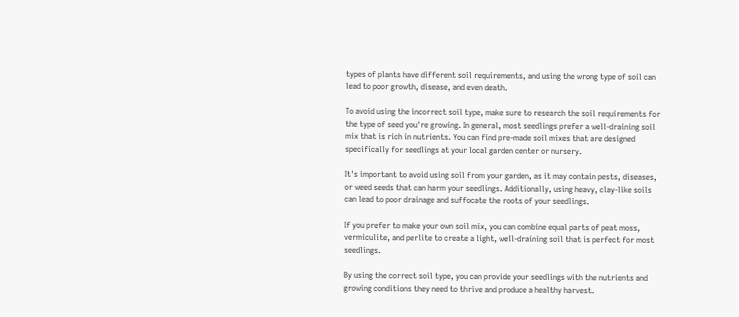types of plants have different soil requirements, and using the wrong type of soil can lead to poor growth, disease, and even death.

To avoid using the incorrect soil type, make sure to research the soil requirements for the type of seed you're growing. In general, most seedlings prefer a well-draining soil mix that is rich in nutrients. You can find pre-made soil mixes that are designed specifically for seedlings at your local garden center or nursery.

It's important to avoid using soil from your garden, as it may contain pests, diseases, or weed seeds that can harm your seedlings. Additionally, using heavy, clay-like soils can lead to poor drainage and suffocate the roots of your seedlings.

If you prefer to make your own soil mix, you can combine equal parts of peat moss, vermiculite, and perlite to create a light, well-draining soil that is perfect for most seedlings.

By using the correct soil type, you can provide your seedlings with the nutrients and growing conditions they need to thrive and produce a healthy harvest.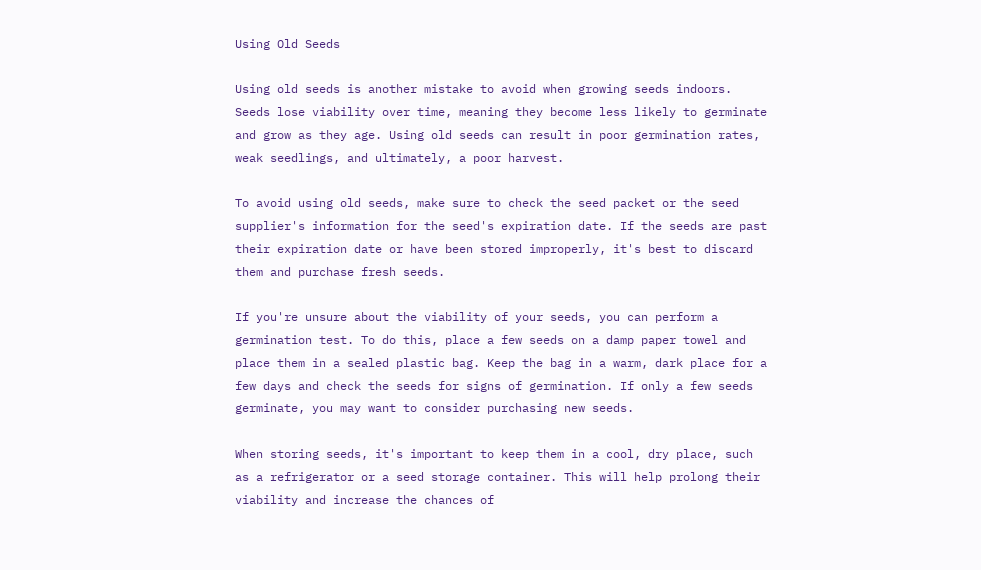Using Old Seeds

Using old seeds is another mistake to avoid when growing seeds indoors. Seeds lose viability over time, meaning they become less likely to germinate and grow as they age. Using old seeds can result in poor germination rates, weak seedlings, and ultimately, a poor harvest.

To avoid using old seeds, make sure to check the seed packet or the seed supplier's information for the seed's expiration date. If the seeds are past their expiration date or have been stored improperly, it's best to discard them and purchase fresh seeds.

If you're unsure about the viability of your seeds, you can perform a germination test. To do this, place a few seeds on a damp paper towel and place them in a sealed plastic bag. Keep the bag in a warm, dark place for a few days and check the seeds for signs of germination. If only a few seeds germinate, you may want to consider purchasing new seeds.

When storing seeds, it's important to keep them in a cool, dry place, such as a refrigerator or a seed storage container. This will help prolong their viability and increase the chances of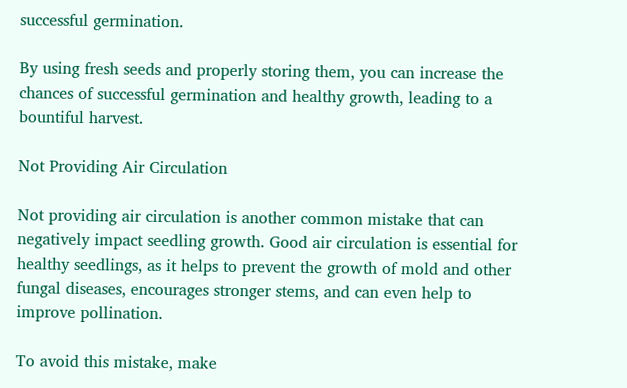successful germination.

By using fresh seeds and properly storing them, you can increase the chances of successful germination and healthy growth, leading to a bountiful harvest.

Not Providing Air Circulation

Not providing air circulation is another common mistake that can negatively impact seedling growth. Good air circulation is essential for healthy seedlings, as it helps to prevent the growth of mold and other fungal diseases, encourages stronger stems, and can even help to improve pollination.

To avoid this mistake, make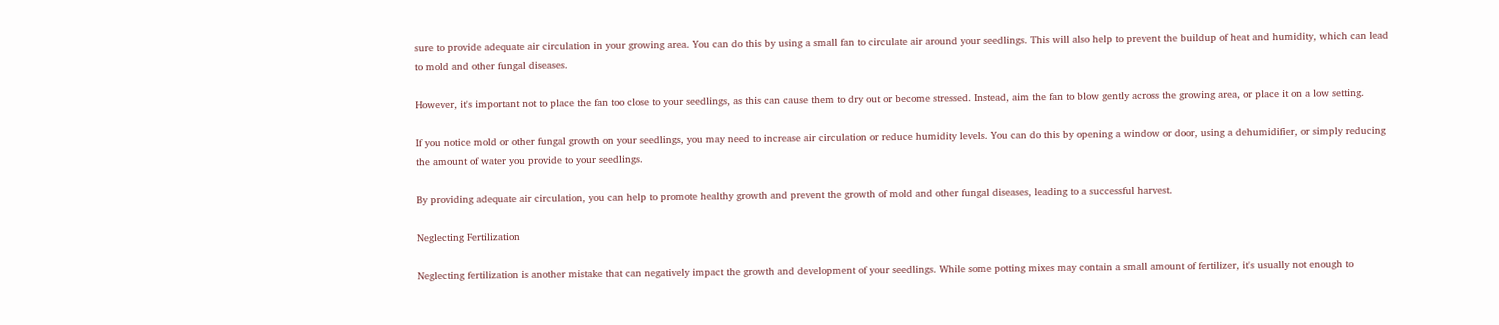sure to provide adequate air circulation in your growing area. You can do this by using a small fan to circulate air around your seedlings. This will also help to prevent the buildup of heat and humidity, which can lead to mold and other fungal diseases.

However, it's important not to place the fan too close to your seedlings, as this can cause them to dry out or become stressed. Instead, aim the fan to blow gently across the growing area, or place it on a low setting.

If you notice mold or other fungal growth on your seedlings, you may need to increase air circulation or reduce humidity levels. You can do this by opening a window or door, using a dehumidifier, or simply reducing the amount of water you provide to your seedlings.

By providing adequate air circulation, you can help to promote healthy growth and prevent the growth of mold and other fungal diseases, leading to a successful harvest.

Neglecting Fertilization

Neglecting fertilization is another mistake that can negatively impact the growth and development of your seedlings. While some potting mixes may contain a small amount of fertilizer, it's usually not enough to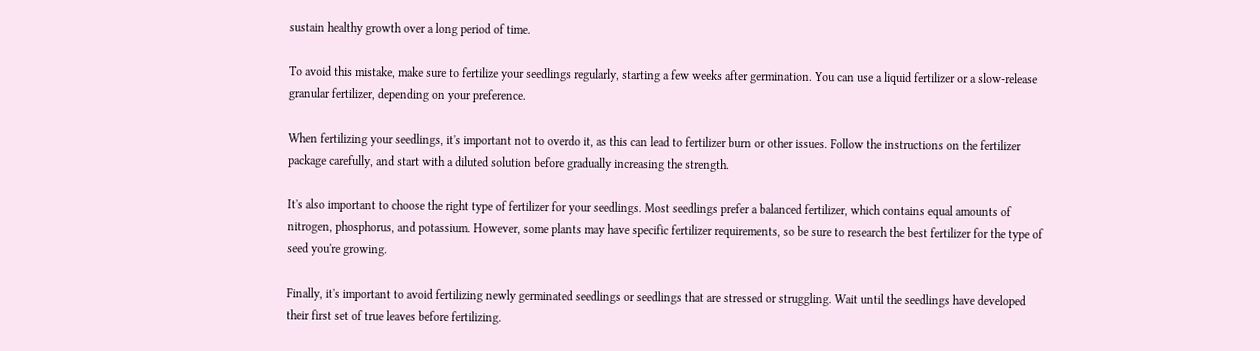sustain healthy growth over a long period of time.

To avoid this mistake, make sure to fertilize your seedlings regularly, starting a few weeks after germination. You can use a liquid fertilizer or a slow-release granular fertilizer, depending on your preference.

When fertilizing your seedlings, it's important not to overdo it, as this can lead to fertilizer burn or other issues. Follow the instructions on the fertilizer package carefully, and start with a diluted solution before gradually increasing the strength.

It's also important to choose the right type of fertilizer for your seedlings. Most seedlings prefer a balanced fertilizer, which contains equal amounts of nitrogen, phosphorus, and potassium. However, some plants may have specific fertilizer requirements, so be sure to research the best fertilizer for the type of seed you're growing.

Finally, it's important to avoid fertilizing newly germinated seedlings or seedlings that are stressed or struggling. Wait until the seedlings have developed their first set of true leaves before fertilizing.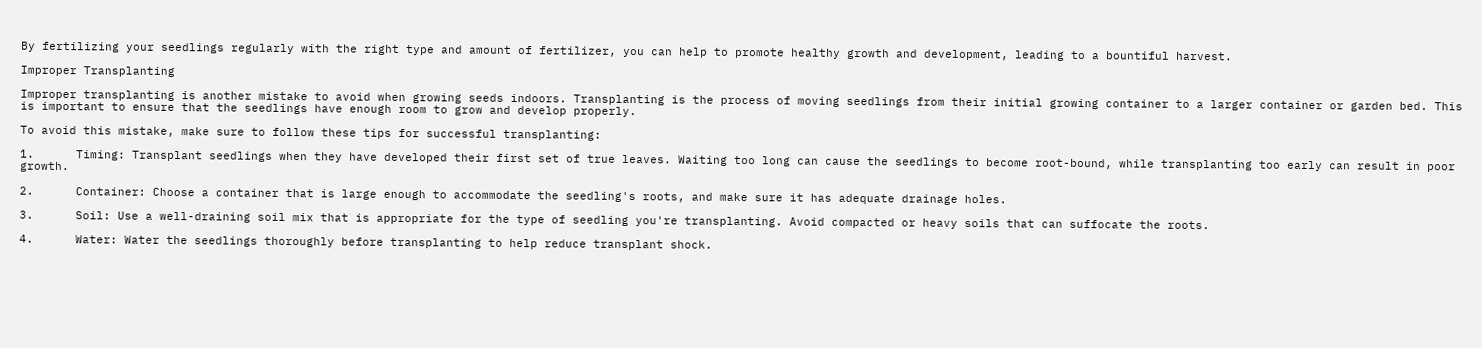By fertilizing your seedlings regularly with the right type and amount of fertilizer, you can help to promote healthy growth and development, leading to a bountiful harvest.

Improper Transplanting

Improper transplanting is another mistake to avoid when growing seeds indoors. Transplanting is the process of moving seedlings from their initial growing container to a larger container or garden bed. This is important to ensure that the seedlings have enough room to grow and develop properly.

To avoid this mistake, make sure to follow these tips for successful transplanting:

1.      Timing: Transplant seedlings when they have developed their first set of true leaves. Waiting too long can cause the seedlings to become root-bound, while transplanting too early can result in poor growth.

2.      Container: Choose a container that is large enough to accommodate the seedling's roots, and make sure it has adequate drainage holes.

3.      Soil: Use a well-draining soil mix that is appropriate for the type of seedling you're transplanting. Avoid compacted or heavy soils that can suffocate the roots.

4.      Water: Water the seedlings thoroughly before transplanting to help reduce transplant shock.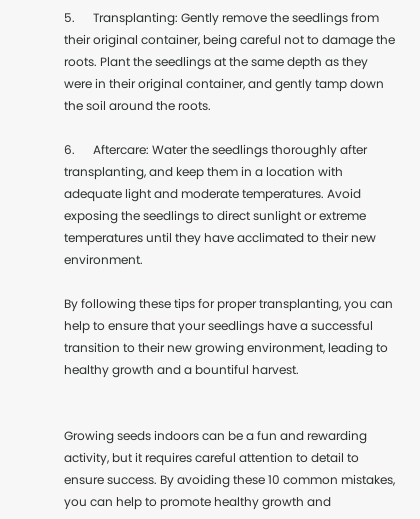5.      Transplanting: Gently remove the seedlings from their original container, being careful not to damage the roots. Plant the seedlings at the same depth as they were in their original container, and gently tamp down the soil around the roots.

6.      Aftercare: Water the seedlings thoroughly after transplanting, and keep them in a location with adequate light and moderate temperatures. Avoid exposing the seedlings to direct sunlight or extreme temperatures until they have acclimated to their new environment.

By following these tips for proper transplanting, you can help to ensure that your seedlings have a successful transition to their new growing environment, leading to healthy growth and a bountiful harvest.


Growing seeds indoors can be a fun and rewarding activity, but it requires careful attention to detail to ensure success. By avoiding these 10 common mistakes, you can help to promote healthy growth and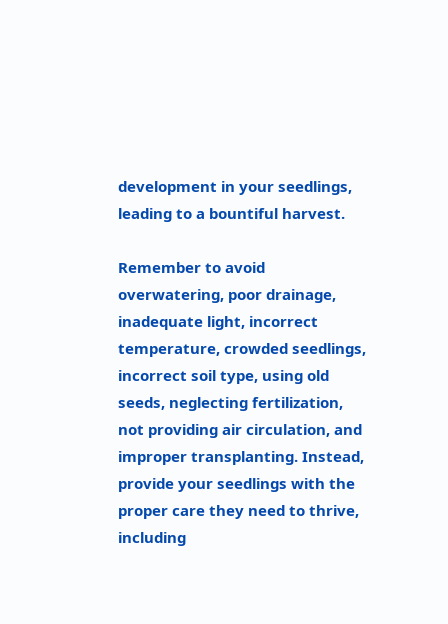development in your seedlings, leading to a bountiful harvest.

Remember to avoid overwatering, poor drainage, inadequate light, incorrect temperature, crowded seedlings, incorrect soil type, using old seeds, neglecting fertilization, not providing air circulation, and improper transplanting. Instead, provide your seedlings with the proper care they need to thrive, including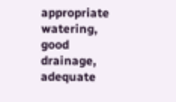appropriate watering, good drainage, adequate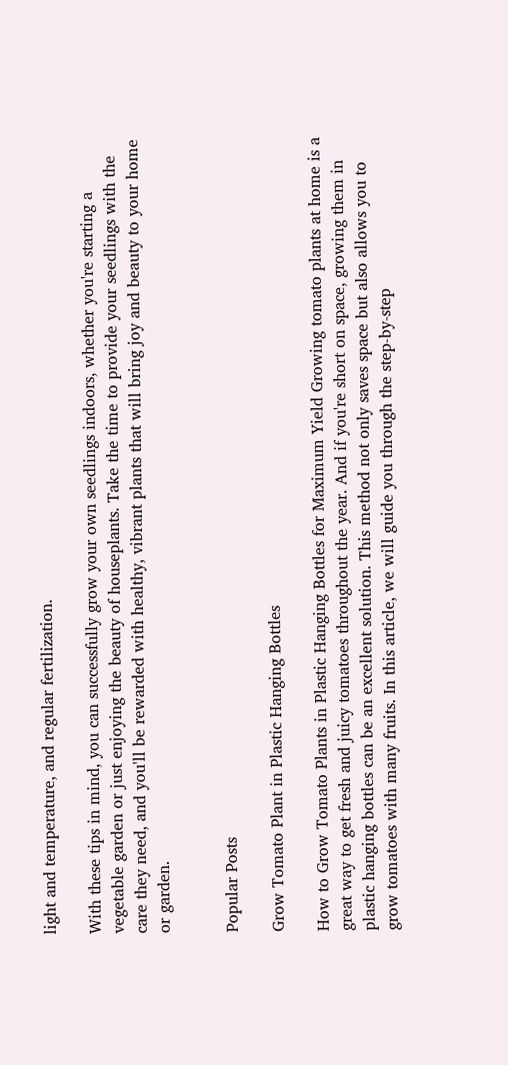light and temperature, and regular fertilization.

With these tips in mind, you can successfully grow your own seedlings indoors, whether you're starting a vegetable garden or just enjoying the beauty of houseplants. Take the time to provide your seedlings with the care they need, and you'll be rewarded with healthy, vibrant plants that will bring joy and beauty to your home or garden.


Popular Posts

Grow Tomato Plant in Plastic Hanging Bottles

How to Grow Tomato Plants in Plastic Hanging Bottles for Maximum Yield Growing tomato plants at home is a great way to get fresh and juicy tomatoes throughout the year. And if you're short on space, growing them in plastic hanging bottles can be an excellent solution. This method not only saves space but also allows you to grow tomatoes with many fruits. In this article, we will guide you through the step-by-step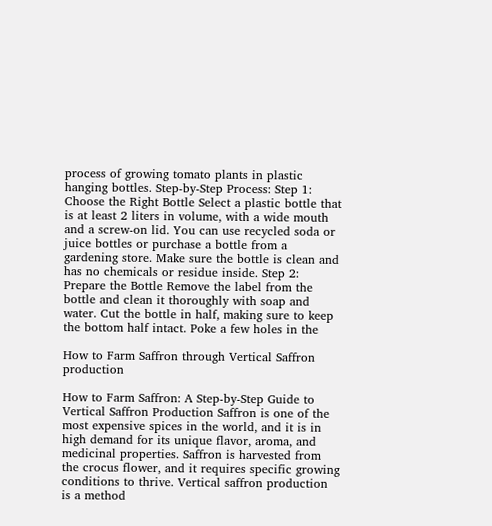process of growing tomato plants in plastic hanging bottles. Step-by-Step Process: Step 1: Choose the Right Bottle Select a plastic bottle that is at least 2 liters in volume, with a wide mouth and a screw-on lid. You can use recycled soda or juice bottles or purchase a bottle from a gardening store. Make sure the bottle is clean and has no chemicals or residue inside. Step 2: Prepare the Bottle Remove the label from the bottle and clean it thoroughly with soap and water. Cut the bottle in half, making sure to keep the bottom half intact. Poke a few holes in the

How to Farm Saffron through Vertical Saffron production

How to Farm Saffron: A Step-by-Step Guide to Vertical Saffron Production Saffron is one of the most expensive spices in the world, and it is in high demand for its unique flavor, aroma, and medicinal properties. Saffron is harvested from the crocus flower, and it requires specific growing conditions to thrive. Vertical saffron production is a method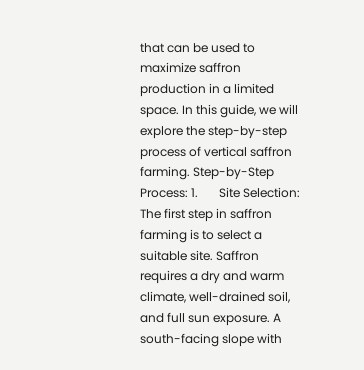that can be used to maximize saffron production in a limited space. In this guide, we will explore the step-by-step process of vertical saffron farming. Step-by-Step Process: 1.       Site Selection: The first step in saffron farming is to select a suitable site. Saffron requires a dry and warm climate, well-drained soil, and full sun exposure. A south-facing slope with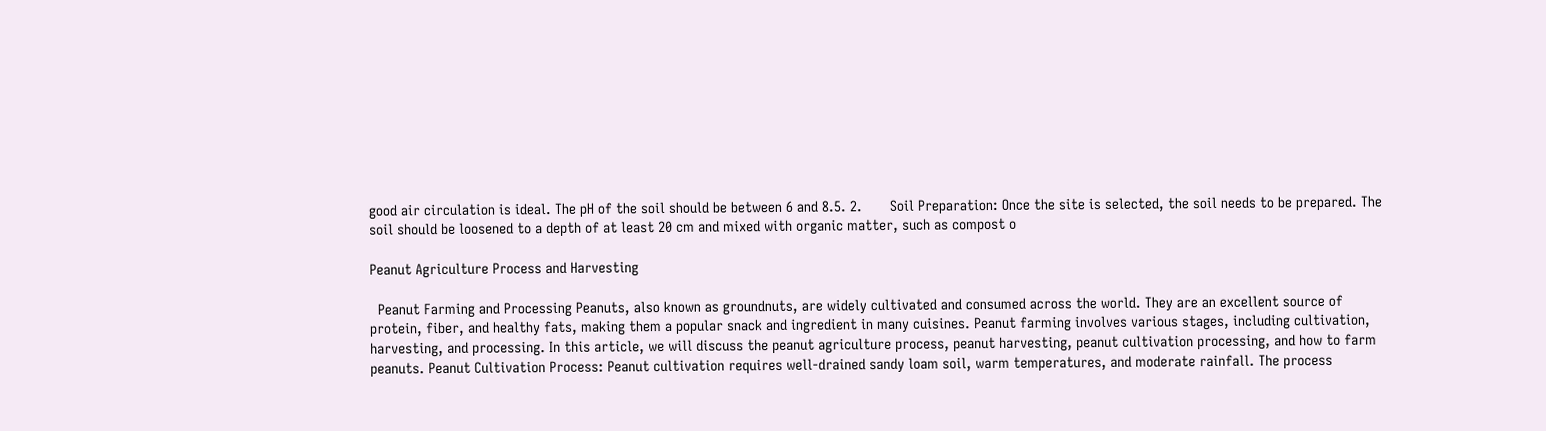good air circulation is ideal. The pH of the soil should be between 6 and 8.5. 2.       Soil Preparation: Once the site is selected, the soil needs to be prepared. The soil should be loosened to a depth of at least 20 cm and mixed with organic matter, such as compost o

Peanut Agriculture Process and Harvesting

  Peanut Farming and Processing Peanuts, also known as groundnuts, are widely cultivated and consumed across the world. They are an excellent source of protein, fiber, and healthy fats, making them a popular snack and ingredient in many cuisines. Peanut farming involves various stages, including cultivation, harvesting, and processing. In this article, we will discuss the peanut agriculture process, peanut harvesting, peanut cultivation processing, and how to farm peanuts. Peanut Cultivation Process: Peanut cultivation requires well-drained sandy loam soil, warm temperatures, and moderate rainfall. The process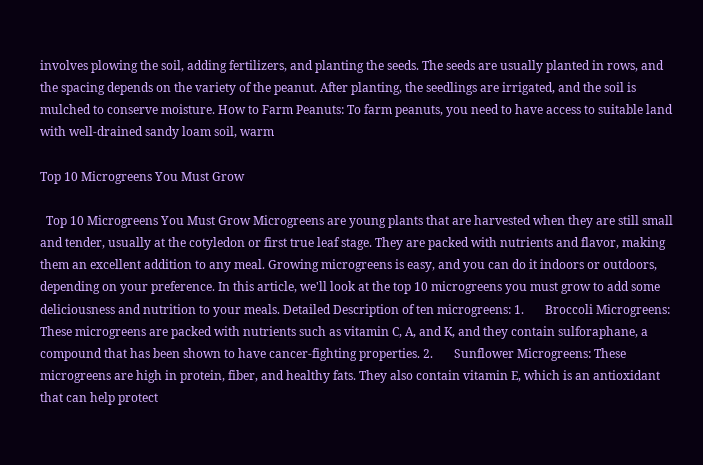involves plowing the soil, adding fertilizers, and planting the seeds. The seeds are usually planted in rows, and the spacing depends on the variety of the peanut. After planting, the seedlings are irrigated, and the soil is mulched to conserve moisture. How to Farm Peanuts: To farm peanuts, you need to have access to suitable land with well-drained sandy loam soil, warm

Top 10 Microgreens You Must Grow

  Top 10 Microgreens You Must Grow Microgreens are young plants that are harvested when they are still small and tender, usually at the cotyledon or first true leaf stage. They are packed with nutrients and flavor, making them an excellent addition to any meal. Growing microgreens is easy, and you can do it indoors or outdoors, depending on your preference. In this article, we'll look at the top 10 microgreens you must grow to add some deliciousness and nutrition to your meals. Detailed Description of ten microgreens: 1.       Broccoli Microgreens: These microgreens are packed with nutrients such as vitamin C, A, and K, and they contain sulforaphane, a compound that has been shown to have cancer-fighting properties. 2.       Sunflower Microgreens: These microgreens are high in protein, fiber, and healthy fats. They also contain vitamin E, which is an antioxidant that can help protect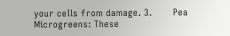your cells from damage. 3.       Pea Microgreens: These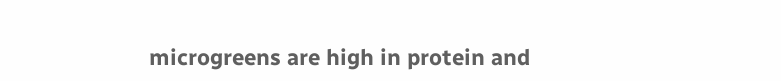microgreens are high in protein and